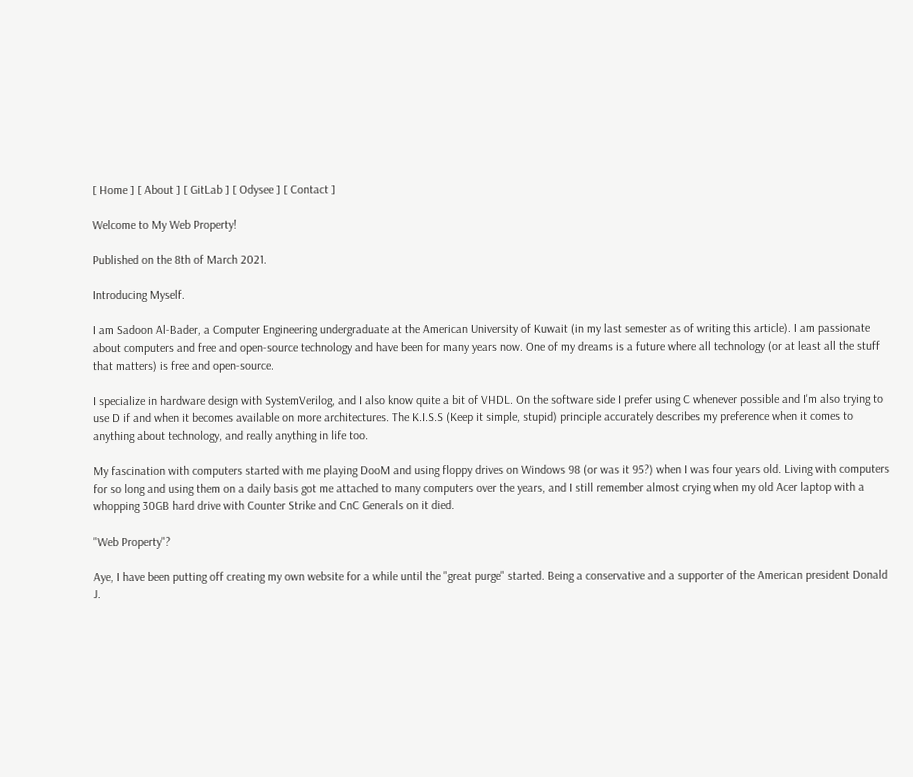[ Home ] [ About ] [ GitLab ] [ Odysee ] [ Contact ]

Welcome to My Web Property!

Published on the 8th of March 2021.

Introducing Myself.

I am Sadoon Al-Bader, a Computer Engineering undergraduate at the American University of Kuwait (in my last semester as of writing this article). I am passionate about computers and free and open-source technology and have been for many years now. One of my dreams is a future where all technology (or at least all the stuff that matters) is free and open-source.

I specialize in hardware design with SystemVerilog, and I also know quite a bit of VHDL. On the software side I prefer using C whenever possible and I'm also trying to use D if and when it becomes available on more architectures. The K.I.S.S (Keep it simple, stupid) principle accurately describes my preference when it comes to anything about technology, and really anything in life too.

My fascination with computers started with me playing DooM and using floppy drives on Windows 98 (or was it 95?) when I was four years old. Living with computers for so long and using them on a daily basis got me attached to many computers over the years, and I still remember almost crying when my old Acer laptop with a whopping 30GB hard drive with Counter Strike and CnC Generals on it died.

"Web Property"?

Aye, I have been putting off creating my own website for a while until the "great purge" started. Being a conservative and a supporter of the American president Donald J.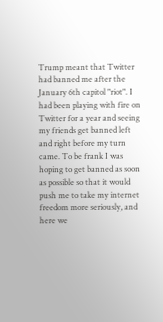Trump meant that Twitter had banned me after the January 6th capitol "riot". I had been playing with fire on Twitter for a year and seeing my friends get banned left and right before my turn came. To be frank I was hoping to get banned as soon as possible so that it would push me to take my internet freedom more seriously, and here we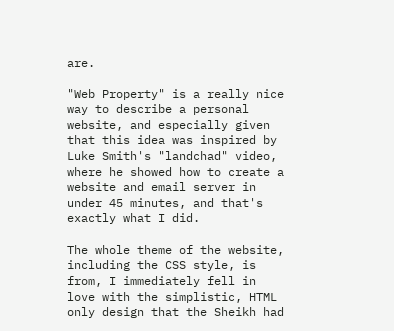are.

"Web Property" is a really nice way to describe a personal website, and especially given that this idea was inspired by Luke Smith's "landchad" video, where he showed how to create a website and email server in under 45 minutes, and that's exactly what I did.

The whole theme of the website, including the CSS style, is from, I immediately fell in love with the simplistic, HTML only design that the Sheikh had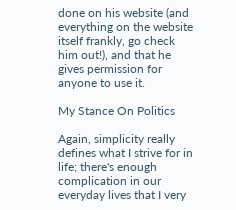done on his website (and everything on the website itself frankly, go check him out!), and that he gives permission for anyone to use it.

My Stance On Politics

Again, simplicity really defines what I strive for in life; there's enough complication in our everyday lives that I very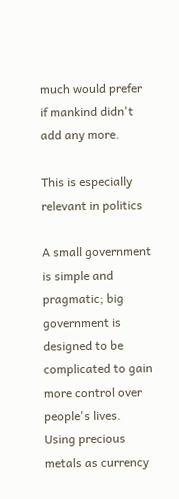much would prefer if mankind didn't add any more.

This is especially relevant in politics

A small government is simple and pragmatic; big government is designed to be complicated to gain more control over people's lives. Using precious metals as currency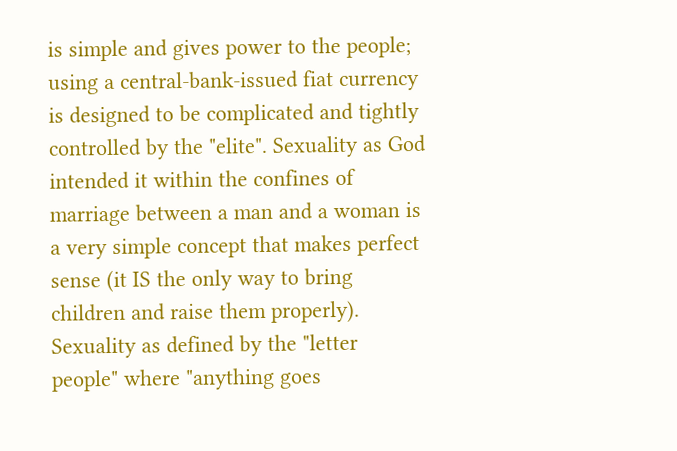is simple and gives power to the people; using a central-bank-issued fiat currency is designed to be complicated and tightly controlled by the "elite". Sexuality as God intended it within the confines of marriage between a man and a woman is a very simple concept that makes perfect sense (it IS the only way to bring children and raise them properly). Sexuality as defined by the "letter people" where "anything goes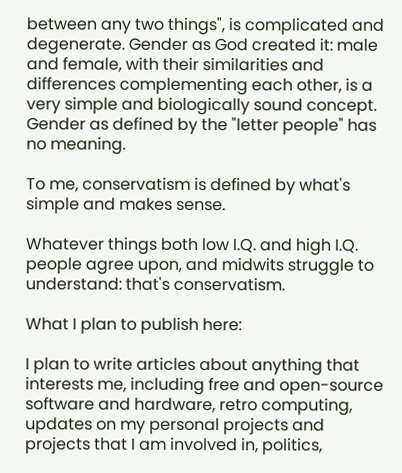between any two things", is complicated and degenerate. Gender as God created it: male and female, with their similarities and differences complementing each other, is a very simple and biologically sound concept. Gender as defined by the "letter people" has no meaning.

To me, conservatism is defined by what's simple and makes sense.

Whatever things both low I.Q. and high I.Q. people agree upon, and midwits struggle to understand: that's conservatism.

What I plan to publish here:

I plan to write articles about anything that interests me, including free and open-source software and hardware, retro computing, updates on my personal projects and projects that I am involved in, politics,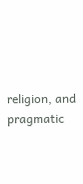religion, and pragmatic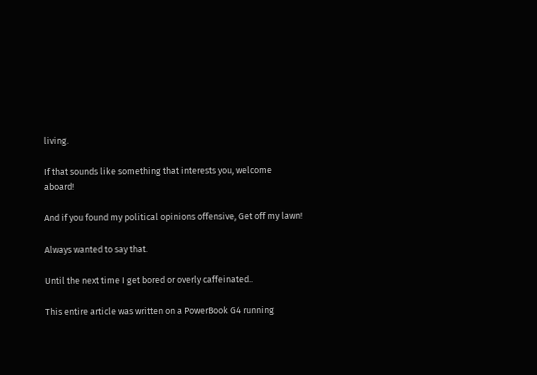living.

If that sounds like something that interests you, welcome aboard!

And if you found my political opinions offensive, Get off my lawn!

Always wanted to say that.

Until the next time I get bored or overly caffeinated..

This entire article was written on a PowerBook G4 running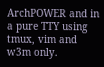ArchPOWER and in a pure TTY using tmux, vim and w3m only.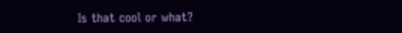Is that cool or what?